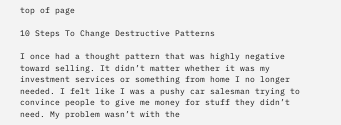top of page

10 Steps To Change Destructive Patterns

I once had a thought pattern that was highly negative toward selling. It didn’t matter whether it was my investment services or something from home I no longer needed. I felt like I was a pushy car salesman trying to convince people to give me money for stuff they didn’t need. My problem wasn’t with the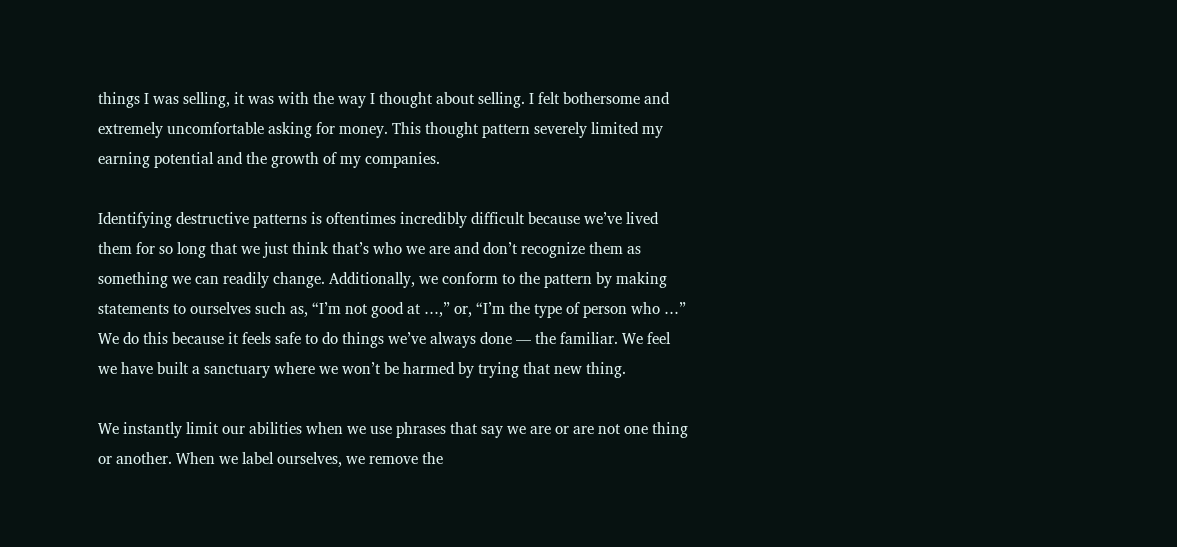things I was selling, it was with the way I thought about selling. I felt bothersome and extremely uncomfortable asking for money. This thought pattern severely limited my earning potential and the growth of my companies.

Identifying destructive patterns is oftentimes incredibly difficult because we’ve lived them for so long that we just think that’s who we are and don’t recognize them as something we can readily change. Additionally, we conform to the pattern by making statements to ourselves such as, “I’m not good at …,” or, “I’m the type of person who …” We do this because it feels safe to do things we’ve always done — the familiar. We feel we have built a sanctuary where we won’t be harmed by trying that new thing.

We instantly limit our abilities when we use phrases that say we are or are not one thing or another. When we label ourselves, we remove the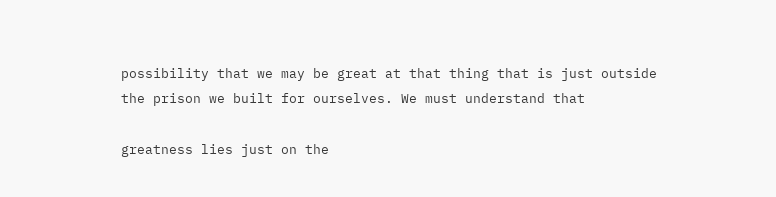possibility that we may be great at that thing that is just outside the prison we built for ourselves. We must understand that

greatness lies just on the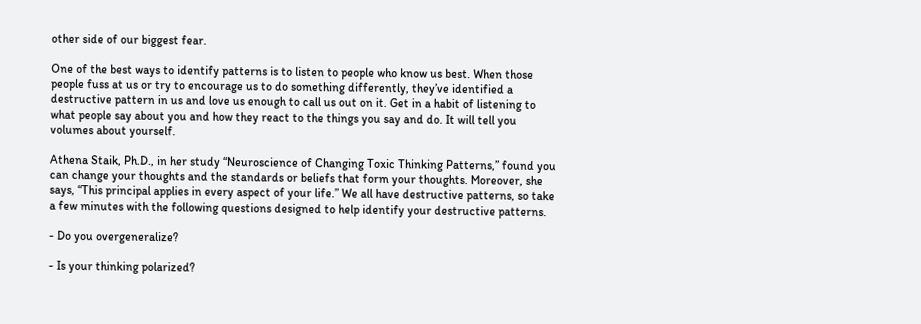other side of our biggest fear.

One of the best ways to identify patterns is to listen to people who know us best. When those people fuss at us or try to encourage us to do something differently, they’ve identified a destructive pattern in us and love us enough to call us out on it. Get in a habit of listening to what people say about you and how they react to the things you say and do. It will tell you volumes about yourself.

Athena Staik, Ph.D., in her study “Neuroscience of Changing Toxic Thinking Patterns,” found you can change your thoughts and the standards or beliefs that form your thoughts. Moreover, she says, “This principal applies in every aspect of your life.” We all have destructive patterns, so take a few minutes with the following questions designed to help identify your destructive patterns.

- Do you overgeneralize?

- Is your thinking polarized?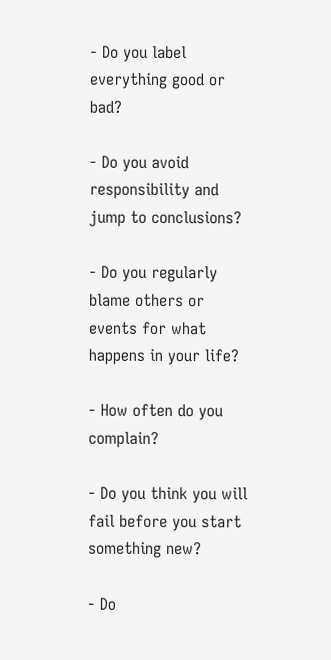- Do you label everything good or bad?

- Do you avoid responsibility and jump to conclusions?

- Do you regularly blame others or events for what happens in your life?

- How often do you complain?

- Do you think you will fail before you start something new?

- Do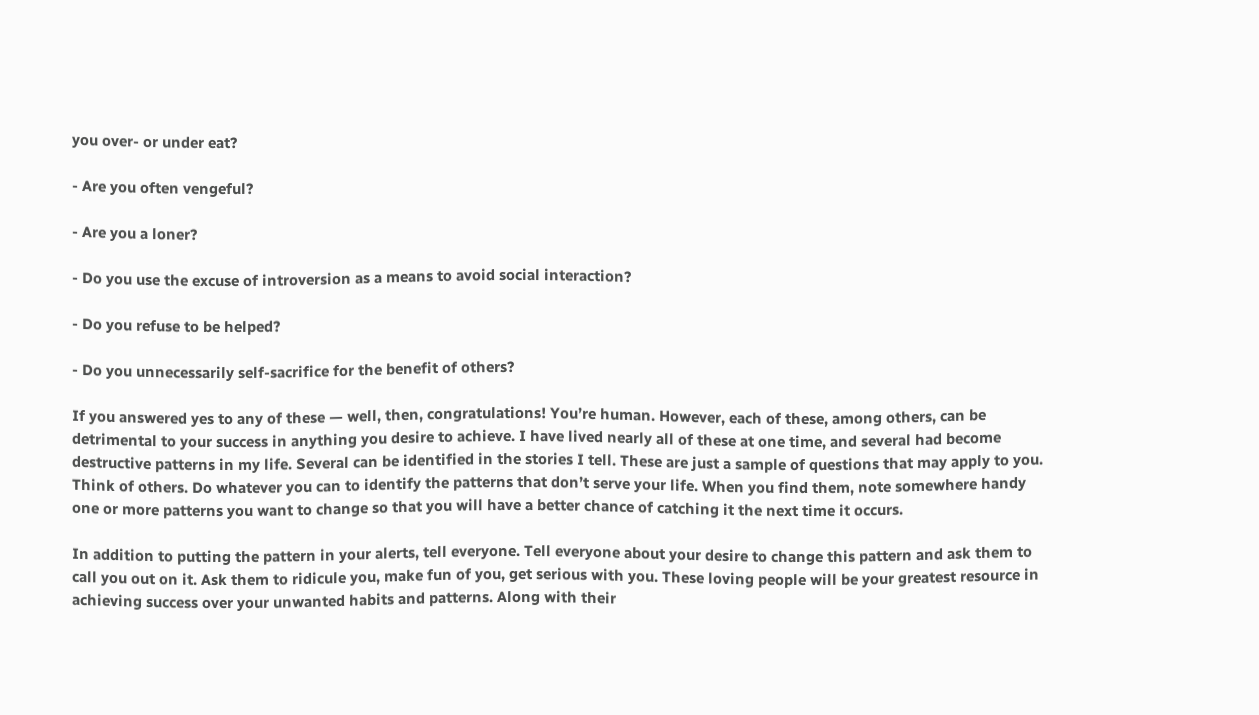you over- or under eat?

- Are you often vengeful?

- Are you a loner?

- Do you use the excuse of introversion as a means to avoid social interaction?

- Do you refuse to be helped?

- Do you unnecessarily self-sacrifice for the benefit of others?

If you answered yes to any of these — well, then, congratulations! You’re human. However, each of these, among others, can be detrimental to your success in anything you desire to achieve. I have lived nearly all of these at one time, and several had become destructive patterns in my life. Several can be identified in the stories I tell. These are just a sample of questions that may apply to you. Think of others. Do whatever you can to identify the patterns that don’t serve your life. When you find them, note somewhere handy one or more patterns you want to change so that you will have a better chance of catching it the next time it occurs.

In addition to putting the pattern in your alerts, tell everyone. Tell everyone about your desire to change this pattern and ask them to call you out on it. Ask them to ridicule you, make fun of you, get serious with you. These loving people will be your greatest resource in achieving success over your unwanted habits and patterns. Along with their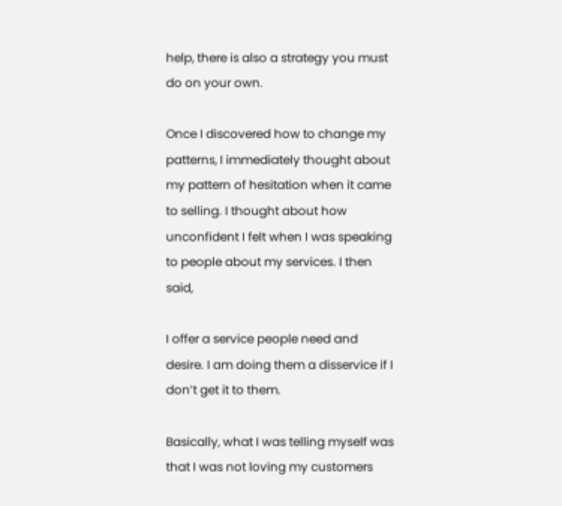help, there is also a strategy you must do on your own.

Once I discovered how to change my patterns, I immediately thought about my pattern of hesitation when it came to selling. I thought about how unconfident I felt when I was speaking to people about my services. I then said,

I offer a service people need and desire. I am doing them a disservice if I don’t get it to them.

Basically, what I was telling myself was that I was not loving my customers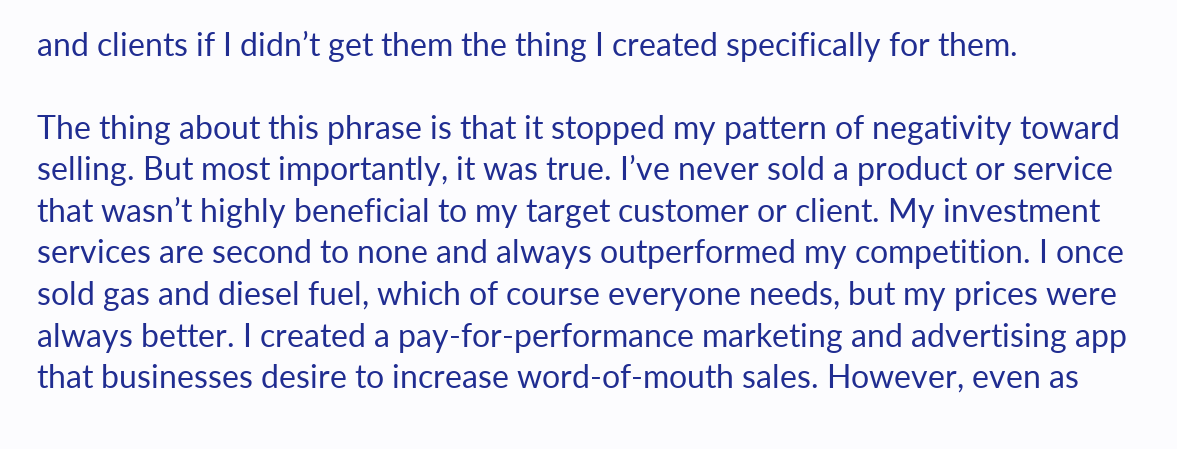and clients if I didn’t get them the thing I created specifically for them.

The thing about this phrase is that it stopped my pattern of negativity toward selling. But most importantly, it was true. I’ve never sold a product or service that wasn’t highly beneficial to my target customer or client. My investment services are second to none and always outperformed my competition. I once sold gas and diesel fuel, which of course everyone needs, but my prices were always better. I created a pay-for-performance marketing and advertising app that businesses desire to increase word-of-mouth sales. However, even as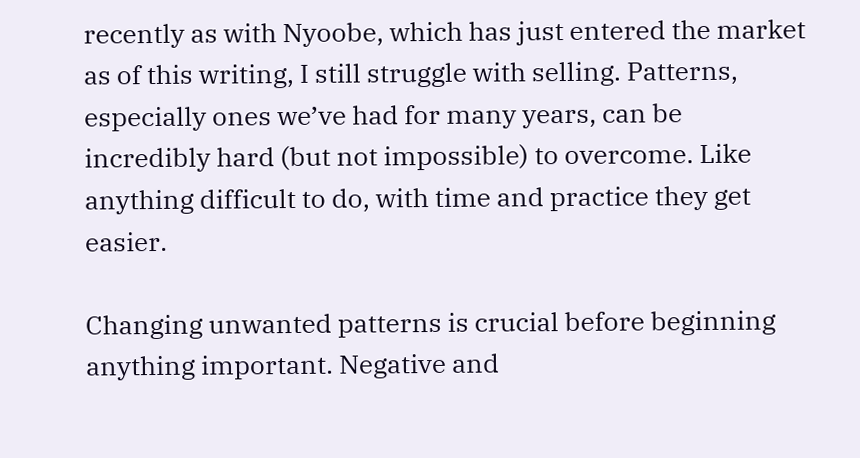recently as with Nyoobe, which has just entered the market as of this writing, I still struggle with selling. Patterns, especially ones we’ve had for many years, can be incredibly hard (but not impossible) to overcome. Like anything difficult to do, with time and practice they get easier.

Changing unwanted patterns is crucial before beginning anything important. Negative and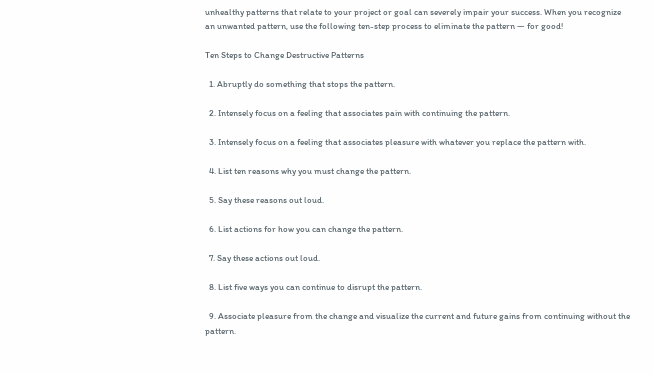unhealthy patterns that relate to your project or goal can severely impair your success. When you recognize an unwanted pattern, use the following ten-step process to eliminate the pattern — for good!

Ten Steps to Change Destructive Patterns

  1. Abruptly do something that stops the pattern.

  2. Intensely focus on a feeling that associates pain with continuing the pattern.

  3. Intensely focus on a feeling that associates pleasure with whatever you replace the pattern with.

  4. List ten reasons why you must change the pattern.

  5. Say these reasons out loud.

  6. List actions for how you can change the pattern.

  7. Say these actions out loud.

  8. List five ways you can continue to disrupt the pattern.

  9. Associate pleasure from the change and visualize the current and future gains from continuing without the pattern.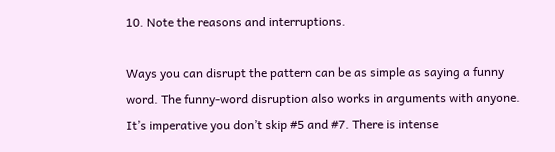10. Note the reasons and interruptions.

Ways you can disrupt the pattern can be as simple as saying a funny word. The funny-word disruption also works in arguments with anyone. It’s imperative you don’t skip #5 and #7. There is intense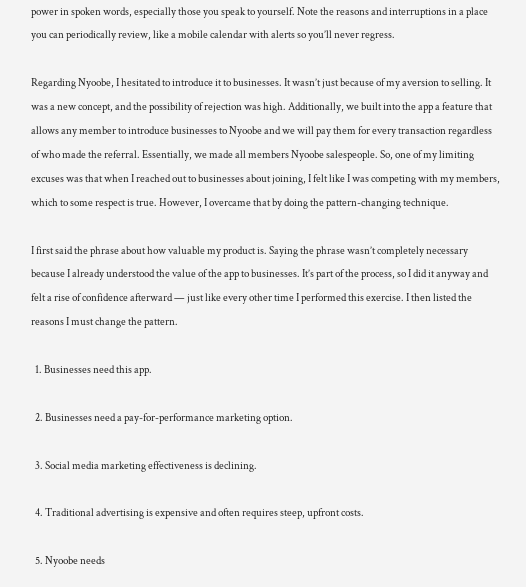power in spoken words, especially those you speak to yourself. Note the reasons and interruptions in a place you can periodically review, like a mobile calendar with alerts so you’ll never regress.

Regarding Nyoobe, I hesitated to introduce it to businesses. It wasn’t just because of my aversion to selling. It was a new concept, and the possibility of rejection was high. Additionally, we built into the app a feature that allows any member to introduce businesses to Nyoobe and we will pay them for every transaction regardless of who made the referral. Essentially, we made all members Nyoobe salespeople. So, one of my limiting excuses was that when I reached out to businesses about joining, I felt like I was competing with my members, which to some respect is true. However, I overcame that by doing the pattern-changing technique.

I first said the phrase about how valuable my product is. Saying the phrase wasn’t completely necessary because I already understood the value of the app to businesses. It’s part of the process, so I did it anyway and felt a rise of confidence afterward — just like every other time I performed this exercise. I then listed the reasons I must change the pattern.

  1. Businesses need this app.

  2. Businesses need a pay-for-performance marketing option.

  3. Social media marketing effectiveness is declining.

  4. Traditional advertising is expensive and often requires steep, upfront costs.

  5. Nyoobe needs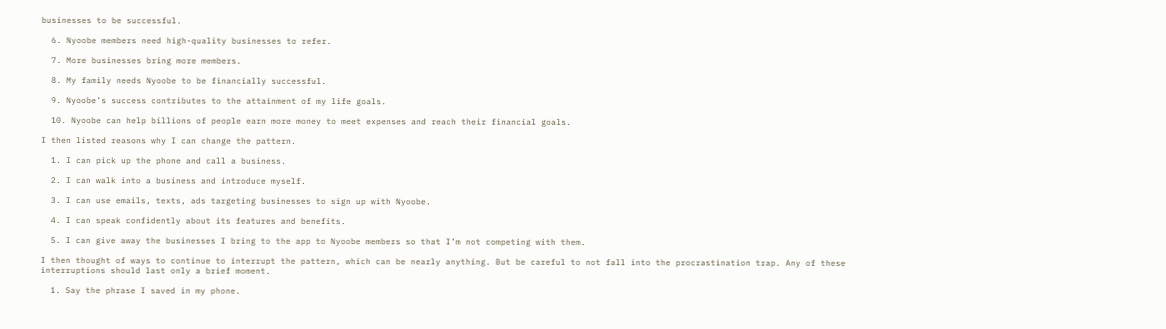businesses to be successful.

  6. Nyoobe members need high-quality businesses to refer.

  7. More businesses bring more members.

  8. My family needs Nyoobe to be financially successful.

  9. Nyoobe’s success contributes to the attainment of my life goals.

  10. Nyoobe can help billions of people earn more money to meet expenses and reach their financial goals.

I then listed reasons why I can change the pattern.

  1. I can pick up the phone and call a business.

  2. I can walk into a business and introduce myself.

  3. I can use emails, texts, ads targeting businesses to sign up with Nyoobe.

  4. I can speak confidently about its features and benefits.

  5. I can give away the businesses I bring to the app to Nyoobe members so that I’m not competing with them.

I then thought of ways to continue to interrupt the pattern, which can be nearly anything. But be careful to not fall into the procrastination trap. Any of these interruptions should last only a brief moment.

  1. Say the phrase I saved in my phone.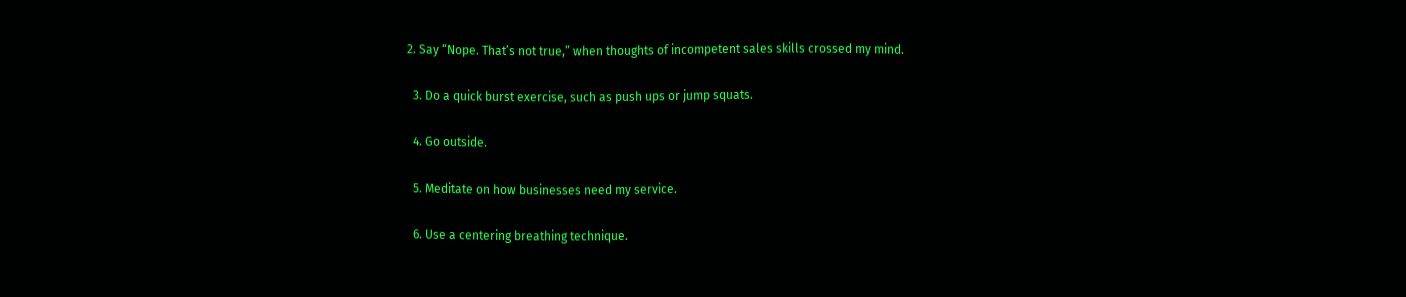2. Say “Nope. That’s not true,” when thoughts of incompetent sales skills crossed my mind.

  3. Do a quick burst exercise, such as push ups or jump squats.

  4. Go outside.

  5. Meditate on how businesses need my service.

  6. Use a centering breathing technique.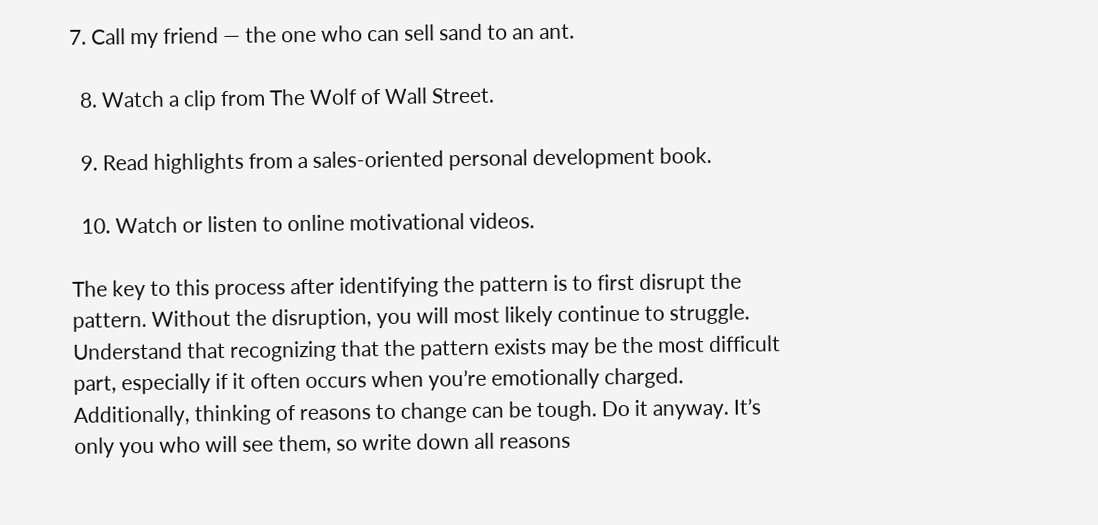7. Call my friend — the one who can sell sand to an ant.

  8. Watch a clip from The Wolf of Wall Street.

  9. Read highlights from a sales-oriented personal development book.

  10. Watch or listen to online motivational videos.

The key to this process after identifying the pattern is to first disrupt the pattern. Without the disruption, you will most likely continue to struggle. Understand that recognizing that the pattern exists may be the most difficult part, especially if it often occurs when you’re emotionally charged. Additionally, thinking of reasons to change can be tough. Do it anyway. It’s only you who will see them, so write down all reasons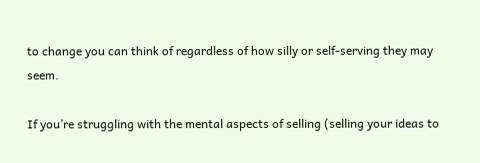to change you can think of regardless of how silly or self-serving they may seem.

If you’re struggling with the mental aspects of selling (selling your ideas to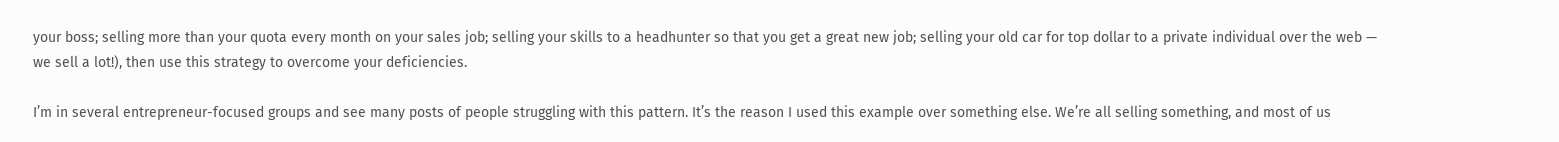your boss; selling more than your quota every month on your sales job; selling your skills to a headhunter so that you get a great new job; selling your old car for top dollar to a private individual over the web — we sell a lot!), then use this strategy to overcome your deficiencies.

I’m in several entrepreneur-focused groups and see many posts of people struggling with this pattern. It’s the reason I used this example over something else. We’re all selling something, and most of us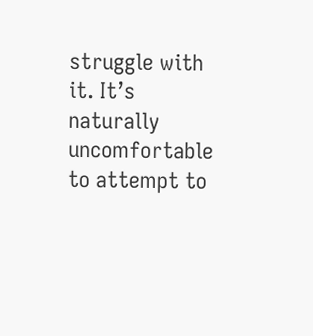struggle with it. It’s naturally uncomfortable to attempt to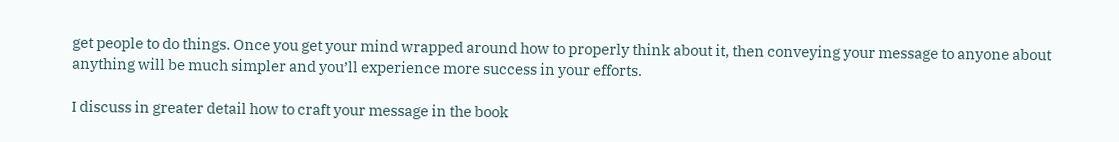get people to do things. Once you get your mind wrapped around how to properly think about it, then conveying your message to anyone about anything will be much simpler and you’ll experience more success in your efforts.

I discuss in greater detail how to craft your message in the book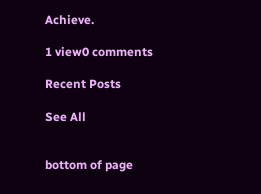Achieve.

1 view0 comments

Recent Posts

See All


bottom of page